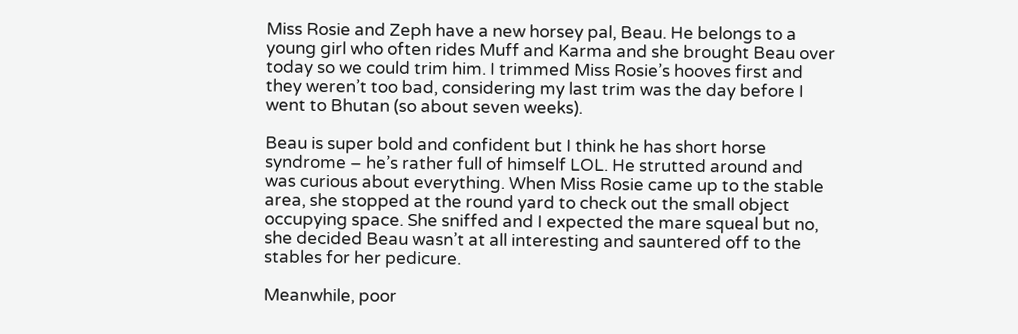Miss Rosie and Zeph have a new horsey pal, Beau. He belongs to a young girl who often rides Muff and Karma and she brought Beau over today so we could trim him. I trimmed Miss Rosie’s hooves first and they weren’t too bad, considering my last trim was the day before I went to Bhutan (so about seven weeks).

Beau is super bold and confident but I think he has short horse syndrome – he’s rather full of himself LOL. He strutted around and was curious about everything. When Miss Rosie came up to the stable area, she stopped at the round yard to check out the small object occupying space. She sniffed and I expected the mare squeal but no, she decided Beau wasn’t at all interesting and sauntered off to the stables for her pedicure.

Meanwhile, poor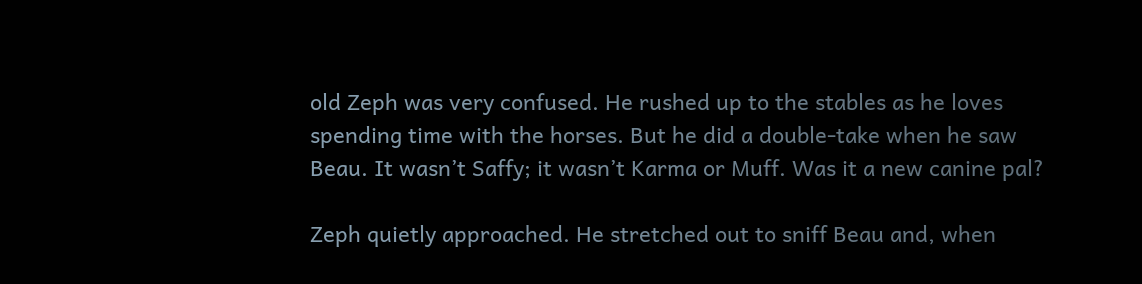old Zeph was very confused. He rushed up to the stables as he loves spending time with the horses. But he did a double-take when he saw Beau. It wasn’t Saffy; it wasn’t Karma or Muff. Was it a new canine pal?

Zeph quietly approached. He stretched out to sniff Beau and, when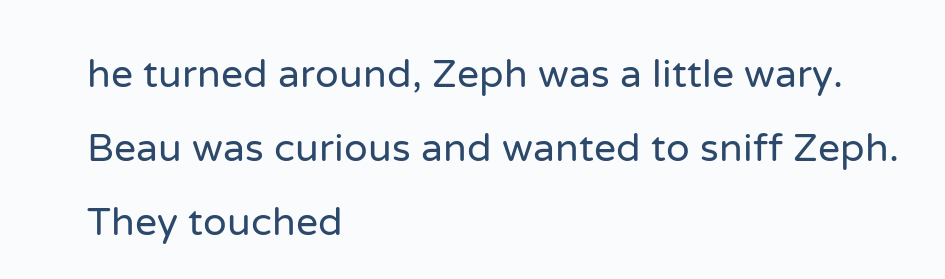he turned around, Zeph was a little wary. Beau was curious and wanted to sniff Zeph. They touched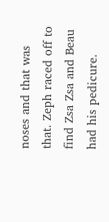noses and that was that. Zeph raced off to find Zsa Zsa and Beau had his pedicure.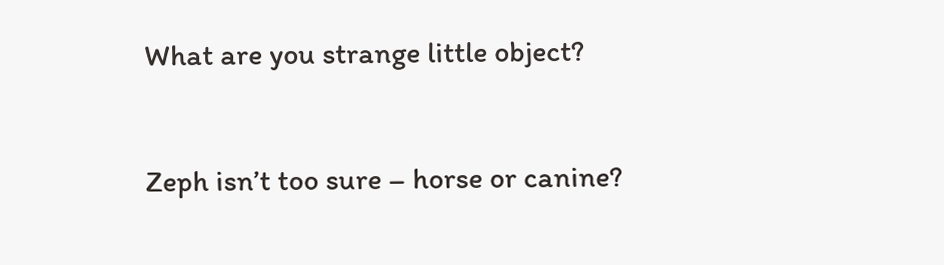What are you strange little object?


Zeph isn’t too sure – horse or canine?